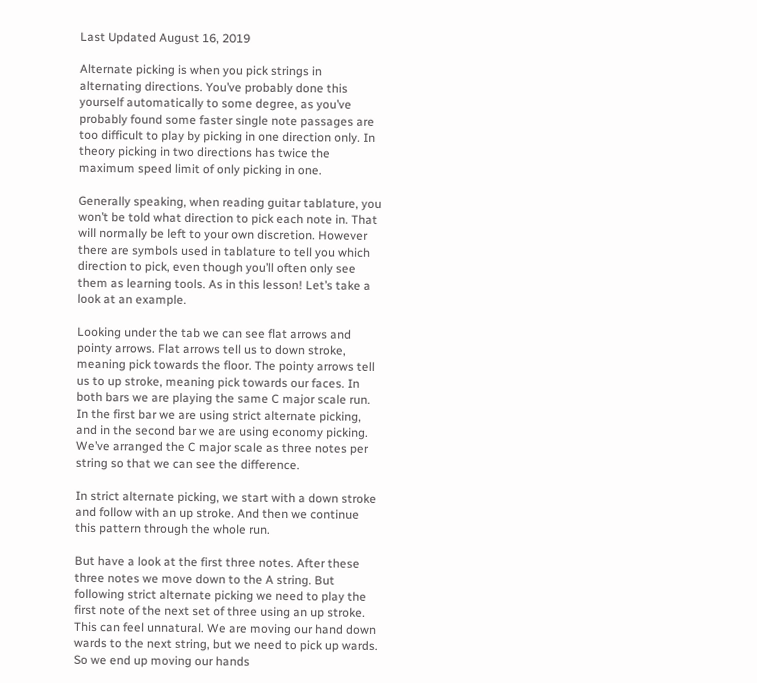Last Updated August 16, 2019

Alternate picking is when you pick strings in alternating directions. You’ve probably done this yourself automatically to some degree, as you’ve probably found some faster single note passages are too difficult to play by picking in one direction only. In theory picking in two directions has twice the maximum speed limit of only picking in one.

Generally speaking, when reading guitar tablature, you won’t be told what direction to pick each note in. That will normally be left to your own discretion. However there are symbols used in tablature to tell you which direction to pick, even though you’ll often only see them as learning tools. As in this lesson! Let’s take a look at an example.

Looking under the tab we can see flat arrows and pointy arrows. Flat arrows tell us to down stroke, meaning pick towards the floor. The pointy arrows tell us to up stroke, meaning pick towards our faces. In both bars we are playing the same C major scale run. In the first bar we are using strict alternate picking, and in the second bar we are using economy picking. We’ve arranged the C major scale as three notes per string so that we can see the difference.

In strict alternate picking, we start with a down stroke and follow with an up stroke. And then we continue this pattern through the whole run.

But have a look at the first three notes. After these three notes we move down to the A string. But following strict alternate picking we need to play the first note of the next set of three using an up stroke. This can feel unnatural. We are moving our hand down wards to the next string, but we need to pick up wards. So we end up moving our hands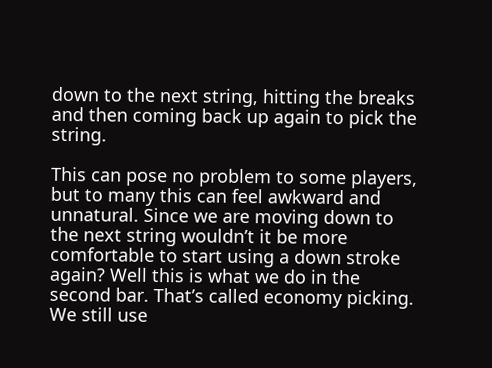down to the next string, hitting the breaks and then coming back up again to pick the string.

This can pose no problem to some players, but to many this can feel awkward and unnatural. Since we are moving down to the next string wouldn’t it be more comfortable to start using a down stroke again? Well this is what we do in the second bar. That’s called economy picking. We still use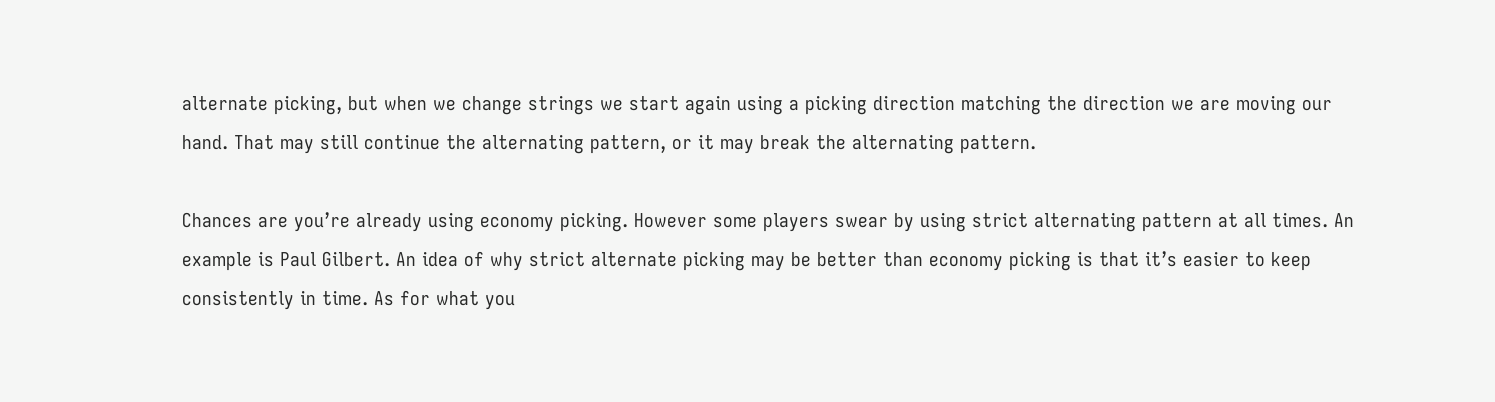alternate picking, but when we change strings we start again using a picking direction matching the direction we are moving our hand. That may still continue the alternating pattern, or it may break the alternating pattern.

Chances are you’re already using economy picking. However some players swear by using strict alternating pattern at all times. An example is Paul Gilbert. An idea of why strict alternate picking may be better than economy picking is that it’s easier to keep consistently in time. As for what you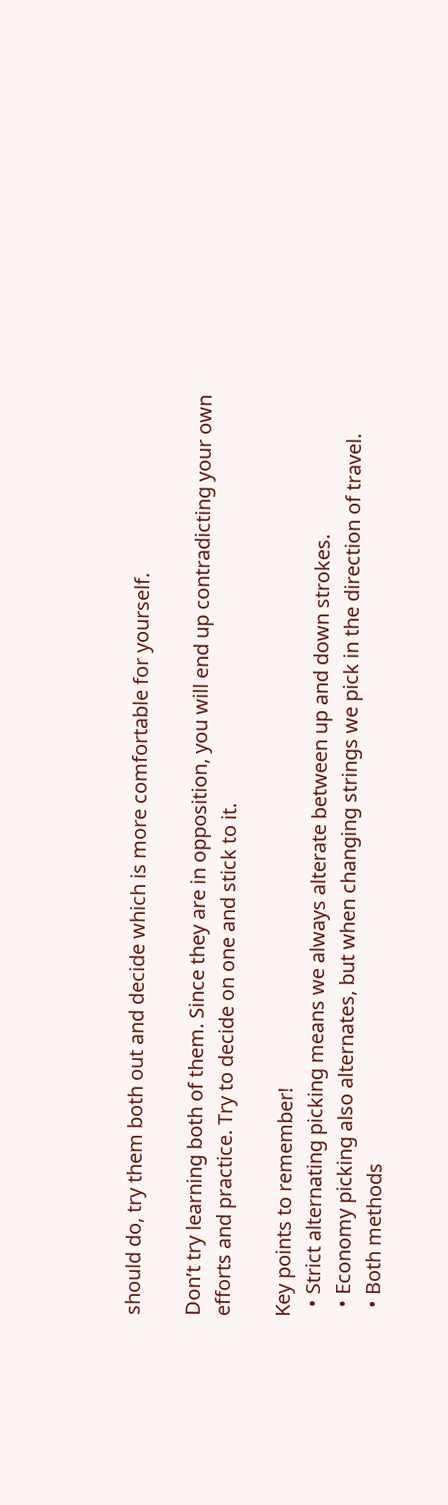should do, try them both out and decide which is more comfortable for yourself.

Don’t try learning both of them. Since they are in opposition, you will end up contradicting your own efforts and practice. Try to decide on one and stick to it.

Key points to remember!
  • Strict alternating picking means we always alterate between up and down strokes.
  • Economy picking also alternates, but when changing strings we pick in the direction of travel.
  • Both methods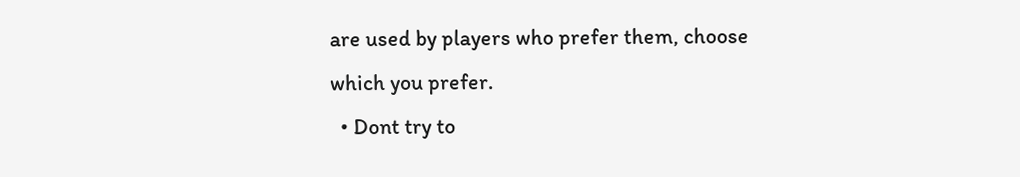are used by players who prefer them, choose which you prefer.
  • Dont try to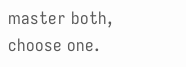master both, choose one.